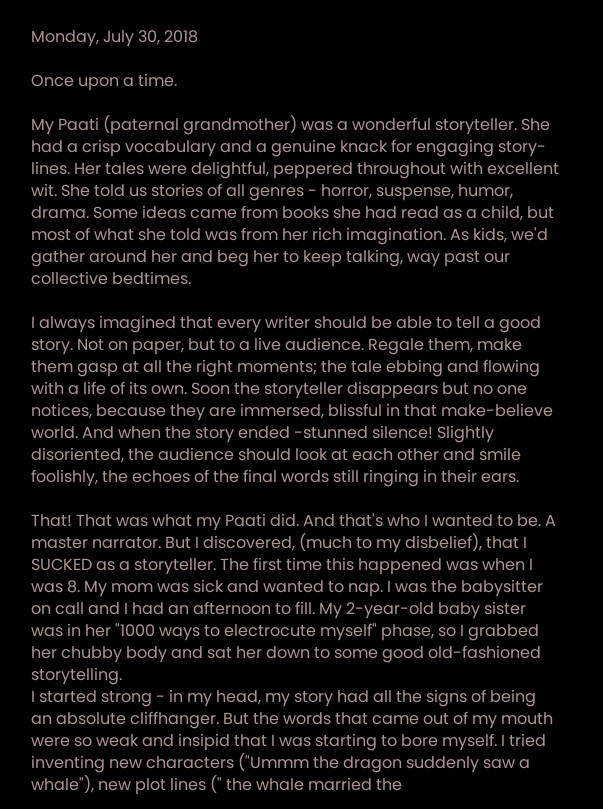Monday, July 30, 2018

Once upon a time.

My Paati (paternal grandmother) was a wonderful storyteller. She had a crisp vocabulary and a genuine knack for engaging story-lines. Her tales were delightful, peppered throughout with excellent wit. She told us stories of all genres - horror, suspense, humor, drama. Some ideas came from books she had read as a child, but most of what she told was from her rich imagination. As kids, we'd gather around her and beg her to keep talking, way past our collective bedtimes.

I always imagined that every writer should be able to tell a good story. Not on paper, but to a live audience. Regale them, make them gasp at all the right moments; the tale ebbing and flowing with a life of its own. Soon the storyteller disappears but no one notices, because they are immersed, blissful in that make-believe world. And when the story ended -stunned silence! Slightly disoriented, the audience should look at each other and smile foolishly, the echoes of the final words still ringing in their ears.

That! That was what my Paati did. And that's who I wanted to be. A master narrator. But I discovered, (much to my disbelief), that I SUCKED as a storyteller. The first time this happened was when I was 8. My mom was sick and wanted to nap. I was the babysitter on call and I had an afternoon to fill. My 2-year-old baby sister was in her "1000 ways to electrocute myself" phase, so I grabbed her chubby body and sat her down to some good old-fashioned storytelling.
I started strong - in my head, my story had all the signs of being an absolute cliffhanger. But the words that came out of my mouth were so weak and insipid that I was starting to bore myself. I tried inventing new characters ("Ummm the dragon suddenly saw a whale"), new plot lines (" the whale married the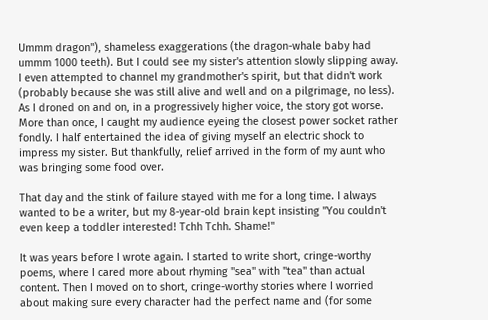Ummm dragon"), shameless exaggerations (the dragon-whale baby had ummm 1000 teeth). But I could see my sister's attention slowly slipping away. I even attempted to channel my grandmother's spirit, but that didn't work (probably because she was still alive and well and on a pilgrimage, no less). As I droned on and on, in a progressively higher voice, the story got worse. More than once, I caught my audience eyeing the closest power socket rather fondly. I half entertained the idea of giving myself an electric shock to impress my sister. But thankfully, relief arrived in the form of my aunt who was bringing some food over.

That day and the stink of failure stayed with me for a long time. I always wanted to be a writer, but my 8-year-old brain kept insisting "You couldn't even keep a toddler interested! Tchh Tchh. Shame!"

It was years before I wrote again. I started to write short, cringe-worthy poems, where I cared more about rhyming "sea" with "tea" than actual content. Then I moved on to short, cringe-worthy stories where I worried about making sure every character had the perfect name and (for some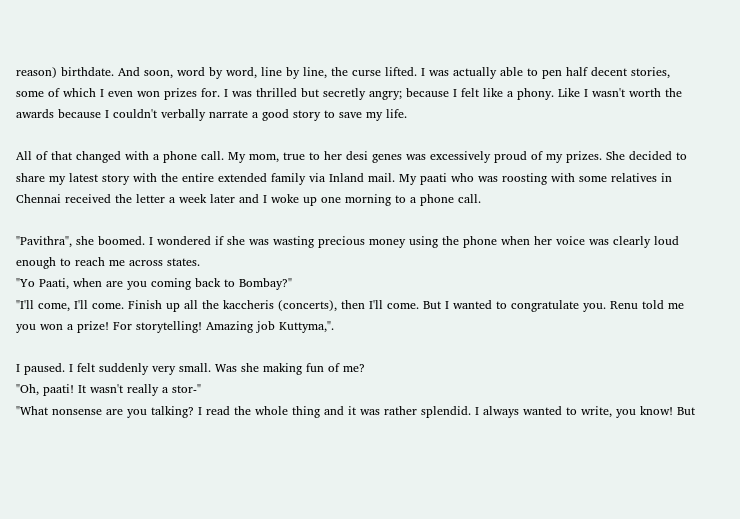reason) birthdate. And soon, word by word, line by line, the curse lifted. I was actually able to pen half decent stories, some of which I even won prizes for. I was thrilled but secretly angry; because I felt like a phony. Like I wasn't worth the awards because I couldn't verbally narrate a good story to save my life.

All of that changed with a phone call. My mom, true to her desi genes was excessively proud of my prizes. She decided to share my latest story with the entire extended family via Inland mail. My paati who was roosting with some relatives in Chennai received the letter a week later and I woke up one morning to a phone call.

"Pavithra", she boomed. I wondered if she was wasting precious money using the phone when her voice was clearly loud enough to reach me across states.
"Yo Paati, when are you coming back to Bombay?"
"I'll come, I'll come. Finish up all the kaccheris (concerts), then I'll come. But I wanted to congratulate you. Renu told me you won a prize! For storytelling! Amazing job Kuttyma,".

I paused. I felt suddenly very small. Was she making fun of me?
"Oh, paati! It wasn't really a stor-"
"What nonsense are you talking? I read the whole thing and it was rather splendid. I always wanted to write, you know! But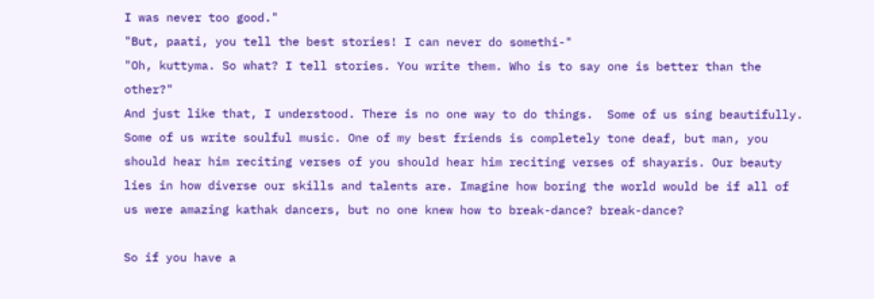I was never too good."
"But, paati, you tell the best stories! I can never do somethi-"
"Oh, kuttyma. So what? I tell stories. You write them. Who is to say one is better than the other?"
And just like that, I understood. There is no one way to do things.  Some of us sing beautifully. Some of us write soulful music. One of my best friends is completely tone deaf, but man, you should hear him reciting verses of you should hear him reciting verses of shayaris. Our beauty lies in how diverse our skills and talents are. Imagine how boring the world would be if all of us were amazing kathak dancers, but no one knew how to break-dance? break-dance?

So if you have a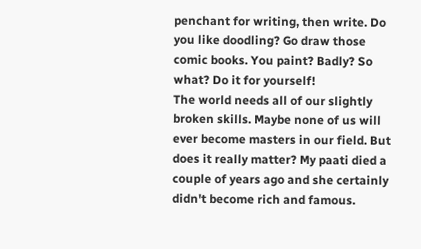penchant for writing, then write. Do you like doodling? Go draw those comic books. You paint? Badly? So what? Do it for yourself!
The world needs all of our slightly broken skills. Maybe none of us will ever become masters in our field. But does it really matter? My paati died a couple of years ago and she certainly didn't become rich and famous.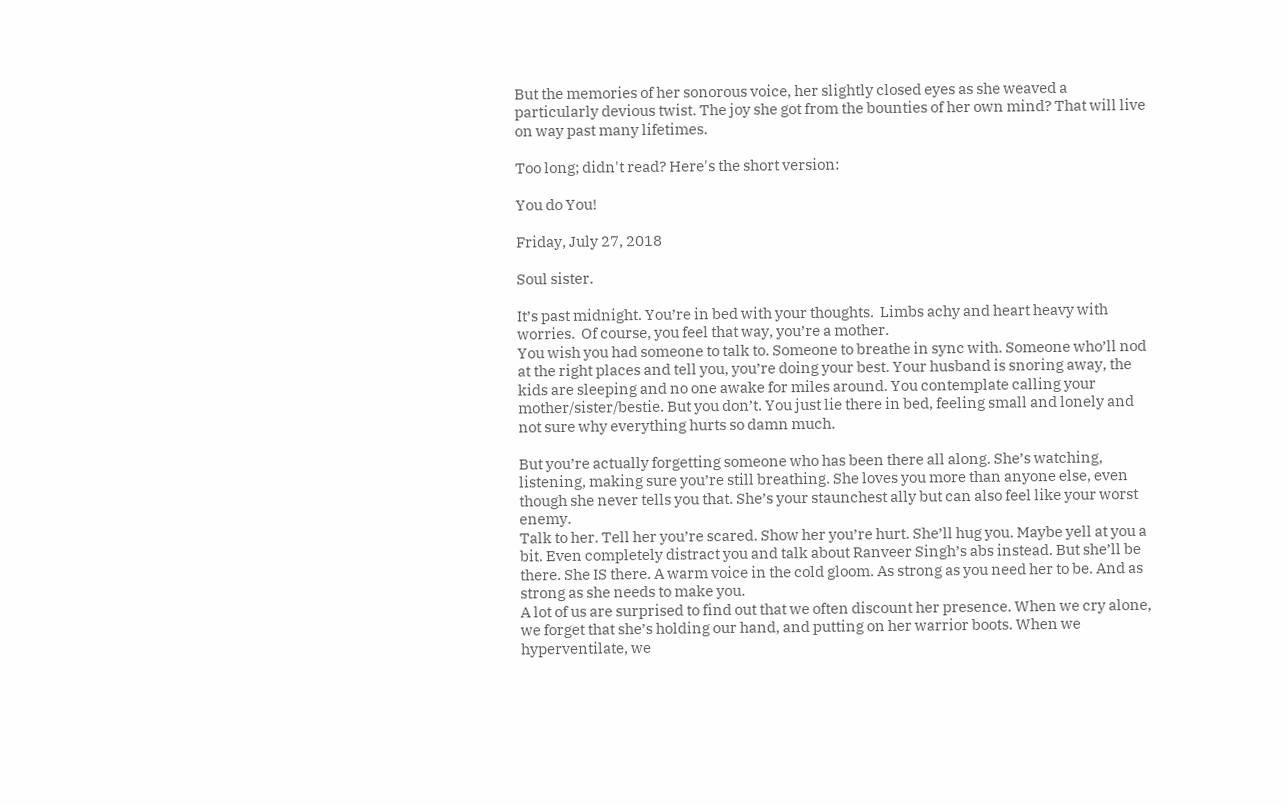But the memories of her sonorous voice, her slightly closed eyes as she weaved a particularly devious twist. The joy she got from the bounties of her own mind? That will live on way past many lifetimes.

Too long; didn't read? Here's the short version:

You do You!

Friday, July 27, 2018

Soul sister.

It’s past midnight. You’re in bed with your thoughts.  Limbs achy and heart heavy with worries.  Of course, you feel that way, you’re a mother.
You wish you had someone to talk to. Someone to breathe in sync with. Someone who’ll nod at the right places and tell you, you’re doing your best. Your husband is snoring away, the kids are sleeping and no one awake for miles around. You contemplate calling your mother/sister/bestie. But you don’t. You just lie there in bed, feeling small and lonely and not sure why everything hurts so damn much.

But you’re actually forgetting someone who has been there all along. She’s watching, listening, making sure you’re still breathing. She loves you more than anyone else, even though she never tells you that. She’s your staunchest ally but can also feel like your worst enemy.
Talk to her. Tell her you’re scared. Show her you’re hurt. She’ll hug you. Maybe yell at you a bit. Even completely distract you and talk about Ranveer Singh’s abs instead. But she’ll be there. She IS there. A warm voice in the cold gloom. As strong as you need her to be. And as strong as she needs to make you.
A lot of us are surprised to find out that we often discount her presence. When we cry alone, we forget that she’s holding our hand, and putting on her warrior boots. When we hyperventilate, we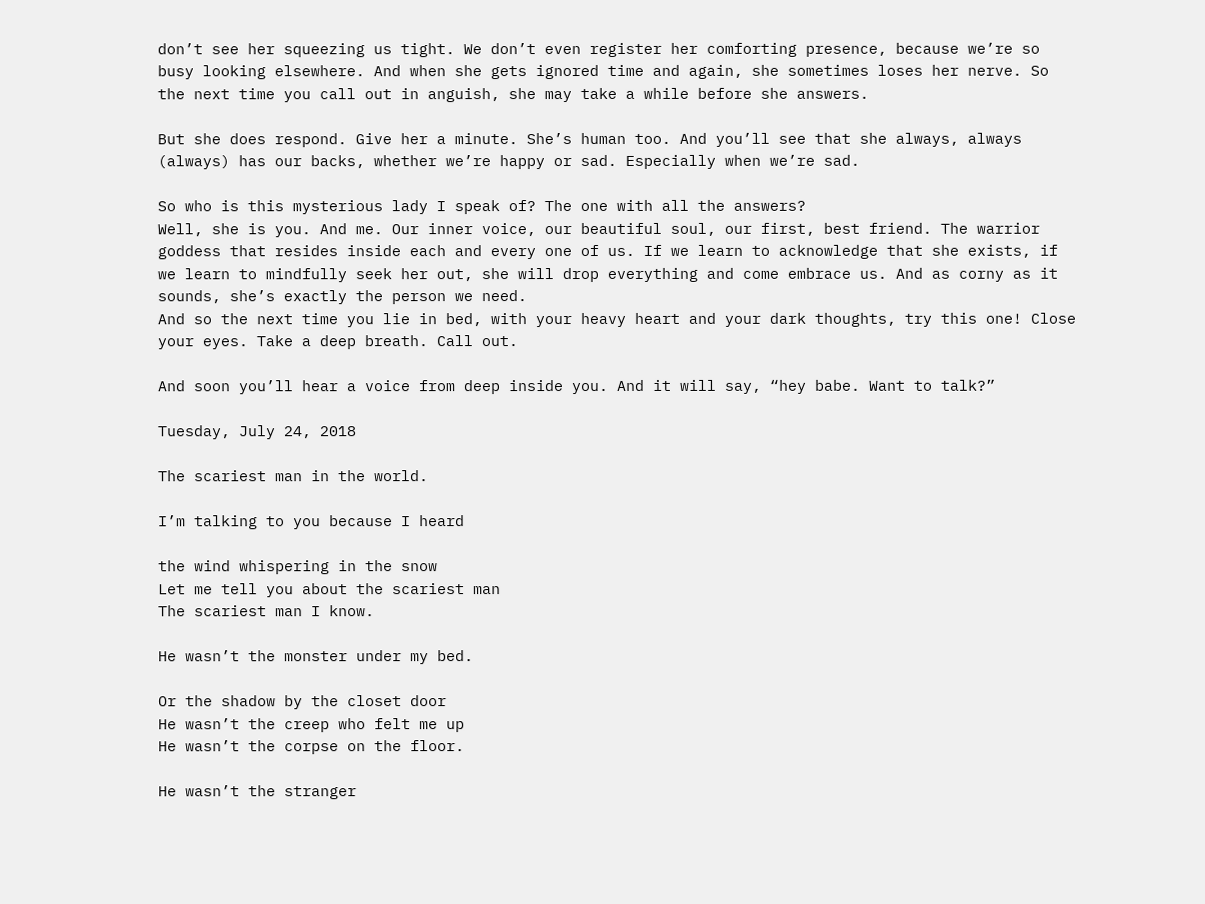don’t see her squeezing us tight. We don’t even register her comforting presence, because we’re so busy looking elsewhere. And when she gets ignored time and again, she sometimes loses her nerve. So the next time you call out in anguish, she may take a while before she answers.

But she does respond. Give her a minute. She’s human too. And you’ll see that she always, always (always) has our backs, whether we’re happy or sad. Especially when we’re sad.

So who is this mysterious lady I speak of? The one with all the answers?
Well, she is you. And me. Our inner voice, our beautiful soul, our first, best friend. The warrior goddess that resides inside each and every one of us. If we learn to acknowledge that she exists, if we learn to mindfully seek her out, she will drop everything and come embrace us. And as corny as it sounds, she’s exactly the person we need.
And so the next time you lie in bed, with your heavy heart and your dark thoughts, try this one! Close your eyes. Take a deep breath. Call out.

And soon you’ll hear a voice from deep inside you. And it will say, “hey babe. Want to talk?”

Tuesday, July 24, 2018

The scariest man in the world.

I’m talking to you because I heard

the wind whispering in the snow
Let me tell you about the scariest man
The scariest man I know.

He wasn’t the monster under my bed.

Or the shadow by the closet door
He wasn’t the creep who felt me up
He wasn’t the corpse on the floor.

He wasn’t the stranger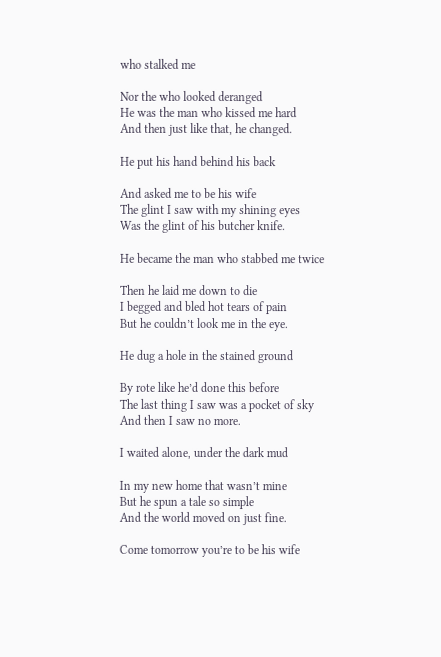who stalked me

Nor the who looked deranged
He was the man who kissed me hard
And then just like that, he changed.

He put his hand behind his back

And asked me to be his wife
The glint I saw with my shining eyes
Was the glint of his butcher knife.

He became the man who stabbed me twice

Then he laid me down to die
I begged and bled hot tears of pain
But he couldn’t look me in the eye.

He dug a hole in the stained ground

By rote like he’d done this before
The last thing I saw was a pocket of sky
And then I saw no more.

I waited alone, under the dark mud

In my new home that wasn’t mine
But he spun a tale so simple
And the world moved on just fine.

Come tomorrow you’re to be his wife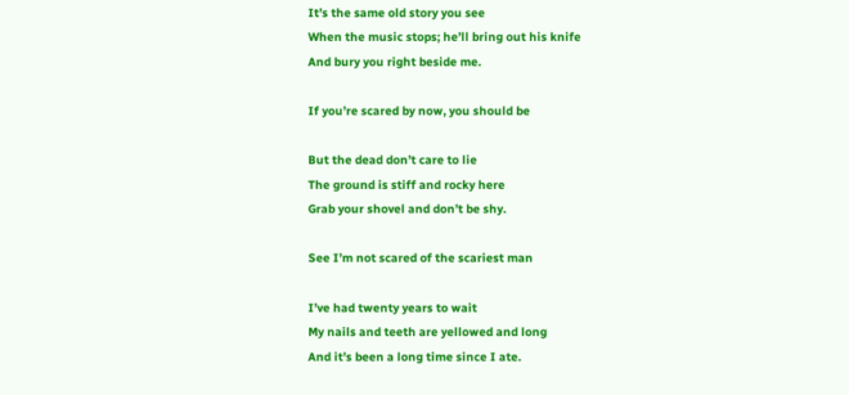It’s the same old story you see
When the music stops; he’ll bring out his knife
And bury you right beside me.

If you’re scared by now, you should be

But the dead don’t care to lie
The ground is stiff and rocky here
Grab your shovel and don’t be shy.

See I’m not scared of the scariest man

I’ve had twenty years to wait
My nails and teeth are yellowed and long
And it’s been a long time since I ate.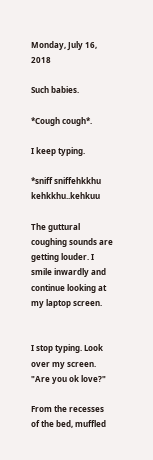Monday, July 16, 2018

Such babies.

*Cough cough*.

I keep typing.

*sniff sniffehkkhu kehkkhu..kehkuu

The guttural coughing sounds are getting louder. I smile inwardly and continue looking at my laptop screen.


I stop typing. Look over my screen. "Are you ok love?"

From the recesses of the bed, muffled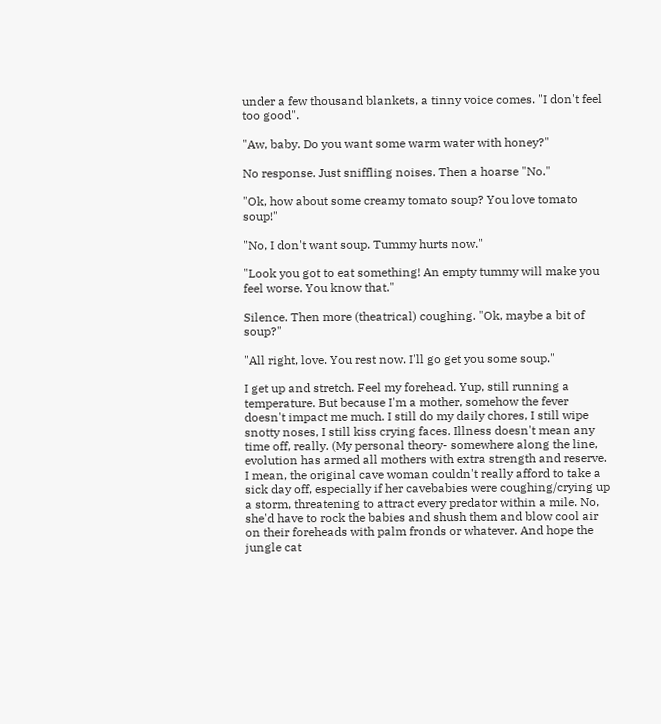under a few thousand blankets, a tinny voice comes. "I don't feel too good".

"Aw, baby. Do you want some warm water with honey?"

No response. Just sniffling noises. Then a hoarse "No."

"Ok, how about some creamy tomato soup? You love tomato soup!"

"No, I don't want soup. Tummy hurts now."

"Look you got to eat something! An empty tummy will make you feel worse. You know that."

Silence. Then more (theatrical) coughing. "Ok, maybe a bit of soup?"

"All right, love. You rest now. I'll go get you some soup."

I get up and stretch. Feel my forehead. Yup, still running a temperature. But because I'm a mother, somehow the fever doesn't impact me much. I still do my daily chores, I still wipe snotty noses, I still kiss crying faces. Illness doesn't mean any time off, really. (My personal theory- somewhere along the line, evolution has armed all mothers with extra strength and reserve. I mean, the original cave woman couldn't really afford to take a sick day off, especially if her cavebabies were coughing/crying up a storm, threatening to attract every predator within a mile. No, she'd have to rock the babies and shush them and blow cool air on their foreheads with palm fronds or whatever. And hope the jungle cat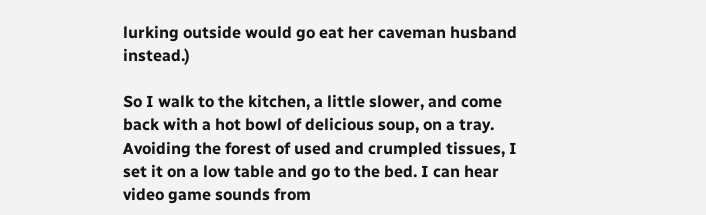lurking outside would go eat her caveman husband instead.)

So I walk to the kitchen, a little slower, and come back with a hot bowl of delicious soup, on a tray. Avoiding the forest of used and crumpled tissues, I set it on a low table and go to the bed. I can hear video game sounds from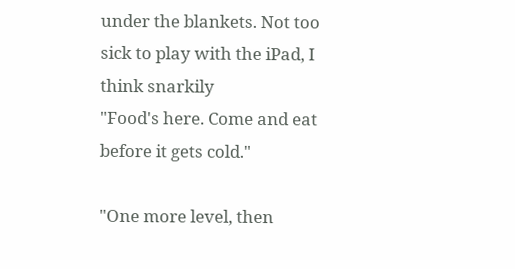under the blankets. Not too sick to play with the iPad, I think snarkily
"Food's here. Come and eat before it gets cold."

"One more level, then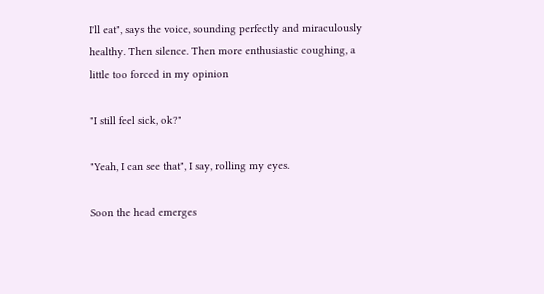I'll eat", says the voice, sounding perfectly and miraculously healthy. Then silence. Then more enthusiastic coughing, a little too forced in my opinion

"I still feel sick, ok?"

"Yeah, I can see that", I say, rolling my eyes.

Soon the head emerges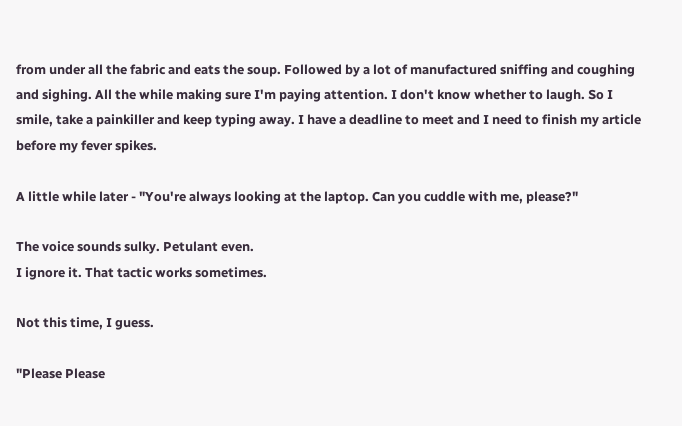from under all the fabric and eats the soup. Followed by a lot of manufactured sniffing and coughing and sighing. All the while making sure I'm paying attention. I don't know whether to laugh. So I smile, take a painkiller and keep typing away. I have a deadline to meet and I need to finish my article before my fever spikes.

A little while later - "You're always looking at the laptop. Can you cuddle with me, please?"

The voice sounds sulky. Petulant even.
I ignore it. That tactic works sometimes.

Not this time, I guess.

"Please Please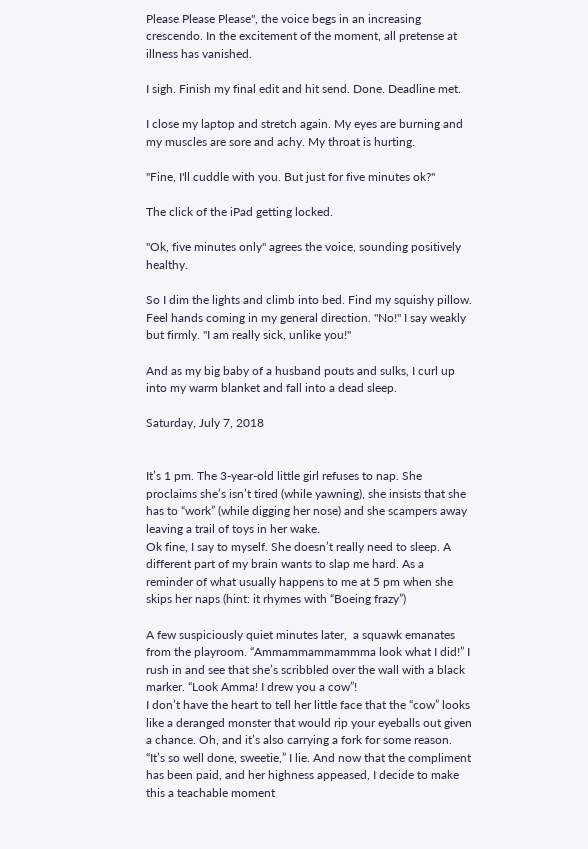Please Please Please", the voice begs in an increasing crescendo. In the excitement of the moment, all pretense at illness has vanished.

I sigh. Finish my final edit and hit send. Done. Deadline met.

I close my laptop and stretch again. My eyes are burning and my muscles are sore and achy. My throat is hurting.

"Fine, I'll cuddle with you. But just for five minutes ok?"

The click of the iPad getting locked.

"Ok, five minutes only" agrees the voice, sounding positively healthy.

So I dim the lights and climb into bed. Find my squishy pillow. Feel hands coming in my general direction. "No!" I say weakly but firmly. "I am really sick, unlike you!"

And as my big baby of a husband pouts and sulks, I curl up into my warm blanket and fall into a dead sleep.

Saturday, July 7, 2018


It’s 1 pm. The 3-year-old little girl refuses to nap. She proclaims she’s isn’t tired (while yawning), she insists that she has to “work” (while digging her nose) and she scampers away leaving a trail of toys in her wake.
Ok fine, I say to myself. She doesn’t really need to sleep. A different part of my brain wants to slap me hard. As a reminder of what usually happens to me at 5 pm when she skips her naps (hint: it rhymes with “Boeing frazy”)

A few suspiciously quiet minutes later,  a squawk emanates from the playroom. “Ammammammammma look what I did!” I rush in and see that she’s scribbled over the wall with a black marker. “Look Amma! I drew you a cow”!
I don’t have the heart to tell her little face that the “cow” looks like a deranged monster that would rip your eyeballs out given a chance. Oh, and it’s also carrying a fork for some reason.
“It’s so well done, sweetie,” I lie. And now that the compliment has been paid, and her highness appeased, I decide to make this a teachable moment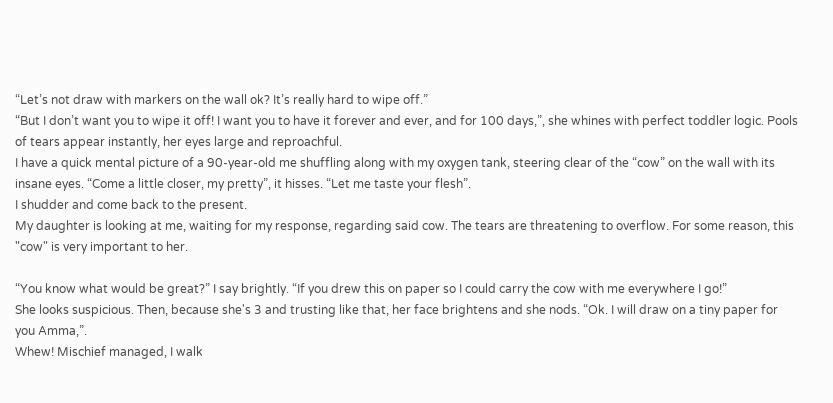“Let’s not draw with markers on the wall ok? It’s really hard to wipe off.”
“But I don’t want you to wipe it off! I want you to have it forever and ever, and for 100 days,”, she whines with perfect toddler logic. Pools of tears appear instantly, her eyes large and reproachful.
I have a quick mental picture of a 90-year-old me shuffling along with my oxygen tank, steering clear of the “cow” on the wall with its insane eyes. “Come a little closer, my pretty”, it hisses. “Let me taste your flesh”.
I shudder and come back to the present.
My daughter is looking at me, waiting for my response, regarding said cow. The tears are threatening to overflow. For some reason, this "cow" is very important to her.

“You know what would be great?” I say brightly. “If you drew this on paper so I could carry the cow with me everywhere I go!”
She looks suspicious. Then, because she's 3 and trusting like that, her face brightens and she nods. “Ok. I will draw on a tiny paper for you Amma,”.
Whew! Mischief managed, I walk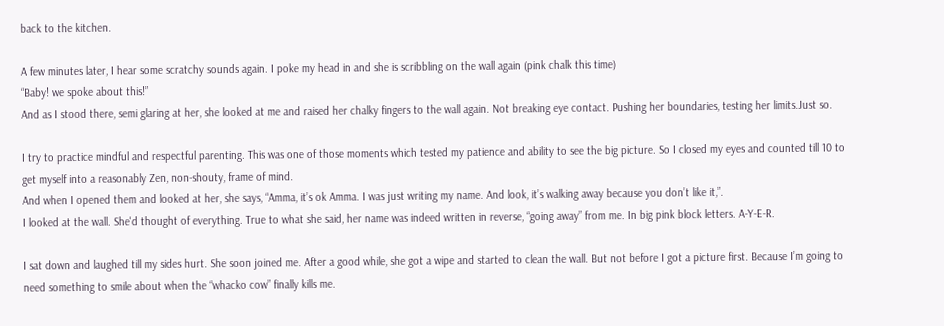back to the kitchen.

A few minutes later, I hear some scratchy sounds again. I poke my head in and she is scribbling on the wall again (pink chalk this time)
“Baby! we spoke about this!”
And as I stood there, semi glaring at her, she looked at me and raised her chalky fingers to the wall again. Not breaking eye contact. Pushing her boundaries, testing her limits.Just so.

I try to practice mindful and respectful parenting. This was one of those moments which tested my patience and ability to see the big picture. So I closed my eyes and counted till 10 to get myself into a reasonably Zen, non-shouty, frame of mind.
And when I opened them and looked at her, she says, “Amma, it’s ok Amma. I was just writing my name. And look, it’s walking away because you don’t like it,”.
I looked at the wall. She'd thought of everything. True to what she said, her name was indeed written in reverse, “going away” from me. In big pink block letters. A-Y-E-R.

I sat down and laughed till my sides hurt. She soon joined me. After a good while, she got a wipe and started to clean the wall. But not before I got a picture first. Because I’m going to need something to smile about when the “whacko cow” finally kills me.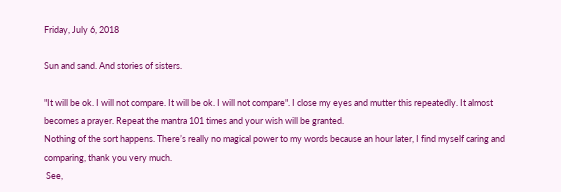Friday, July 6, 2018

Sun and sand. And stories of sisters.

"It will be ok. I will not compare. It will be ok. I will not compare". I close my eyes and mutter this repeatedly. It almost becomes a prayer. Repeat the mantra 101 times and your wish will be granted.
Nothing of the sort happens. There’s really no magical power to my words because an hour later, I find myself caring and comparing, thank you very much.
 See,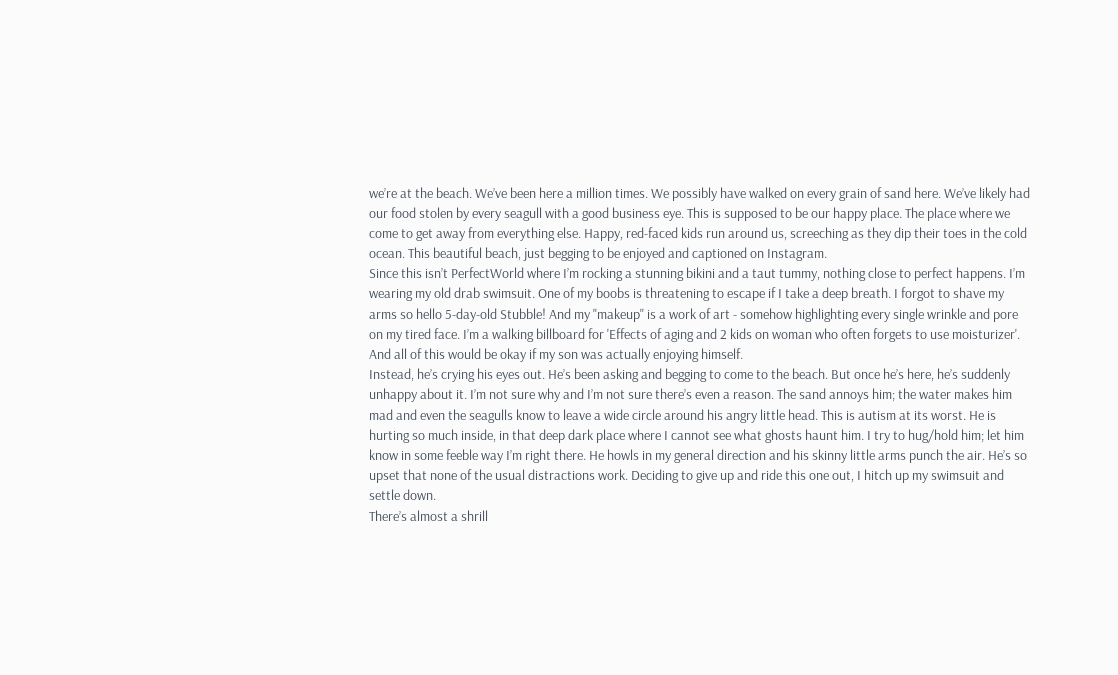we’re at the beach. We’ve been here a million times. We possibly have walked on every grain of sand here. We’ve likely had our food stolen by every seagull with a good business eye. This is supposed to be our happy place. The place where we come to get away from everything else. Happy, red-faced kids run around us, screeching as they dip their toes in the cold ocean. This beautiful beach, just begging to be enjoyed and captioned on Instagram.
Since this isn’t PerfectWorld where I’m rocking a stunning bikini and a taut tummy, nothing close to perfect happens. I’m wearing my old drab swimsuit. One of my boobs is threatening to escape if I take a deep breath. I forgot to shave my arms so hello 5-day-old Stubble! And my "makeup" is a work of art - somehow highlighting every single wrinkle and pore on my tired face. I’m a walking billboard for 'Effects of aging and 2 kids on woman who often forgets to use moisturizer'.
And all of this would be okay if my son was actually enjoying himself.
Instead, he’s crying his eyes out. He’s been asking and begging to come to the beach. But once he’s here, he’s suddenly unhappy about it. I’m not sure why and I’m not sure there’s even a reason. The sand annoys him; the water makes him mad and even the seagulls know to leave a wide circle around his angry little head. This is autism at its worst. He is hurting so much inside, in that deep dark place where I cannot see what ghosts haunt him. I try to hug/hold him; let him know in some feeble way I’m right there. He howls in my general direction and his skinny little arms punch the air. He’s so upset that none of the usual distractions work. Deciding to give up and ride this one out, I hitch up my swimsuit and settle down.
There’s almost a shrill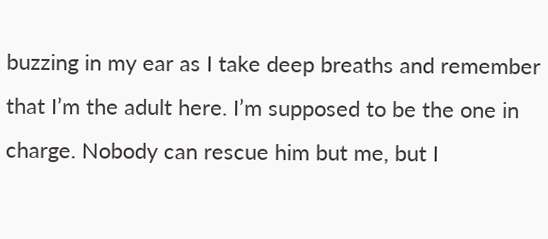buzzing in my ear as I take deep breaths and remember that I’m the adult here. I’m supposed to be the one in charge. Nobody can rescue him but me, but I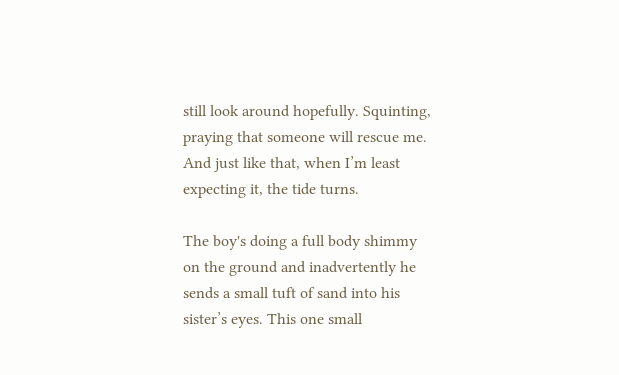still look around hopefully. Squinting, praying that someone will rescue me.
And just like that, when I’m least expecting it, the tide turns.

The boy's doing a full body shimmy on the ground and inadvertently he sends a small tuft of sand into his sister’s eyes. This one small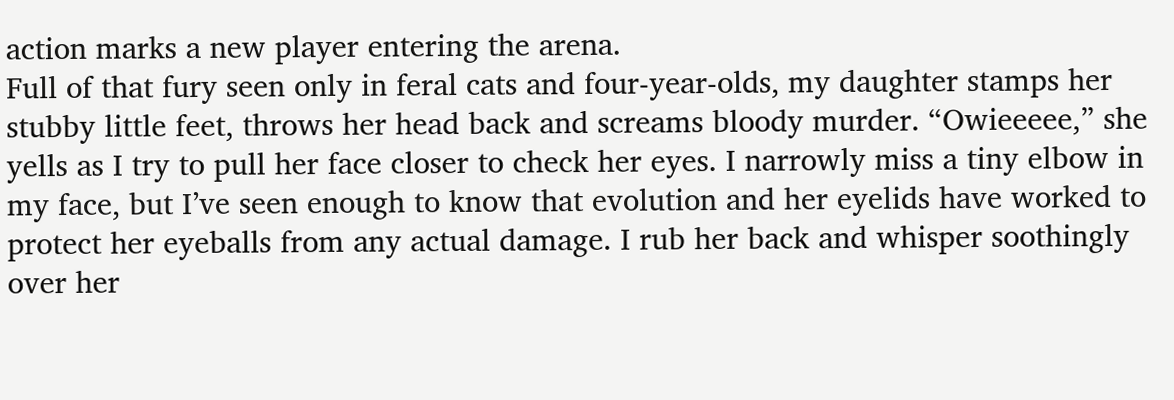action marks a new player entering the arena.
Full of that fury seen only in feral cats and four-year-olds, my daughter stamps her stubby little feet, throws her head back and screams bloody murder. “Owieeeee,” she yells as I try to pull her face closer to check her eyes. I narrowly miss a tiny elbow in my face, but I’ve seen enough to know that evolution and her eyelids have worked to protect her eyeballs from any actual damage. I rub her back and whisper soothingly over her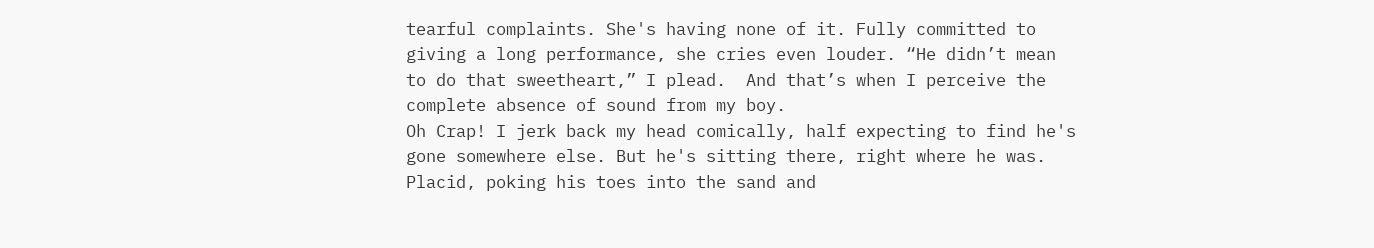tearful complaints. She's having none of it. Fully committed to giving a long performance, she cries even louder. “He didn’t mean to do that sweetheart,” I plead.  And that’s when I perceive the complete absence of sound from my boy.
Oh Crap! I jerk back my head comically, half expecting to find he's gone somewhere else. But he's sitting there, right where he was. Placid, poking his toes into the sand and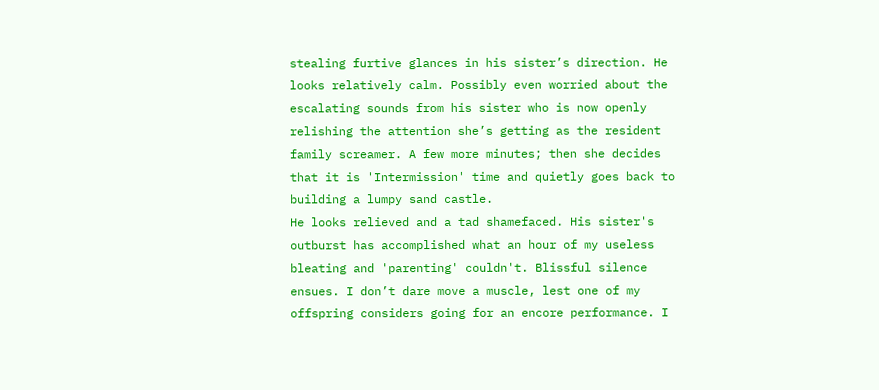stealing furtive glances in his sister’s direction. He looks relatively calm. Possibly even worried about the escalating sounds from his sister who is now openly relishing the attention she’s getting as the resident family screamer. A few more minutes; then she decides that it is 'Intermission' time and quietly goes back to building a lumpy sand castle.
He looks relieved and a tad shamefaced. His sister's outburst has accomplished what an hour of my useless bleating and 'parenting' couldn't. Blissful silence ensues. I don’t dare move a muscle, lest one of my offspring considers going for an encore performance. I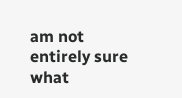am not entirely sure what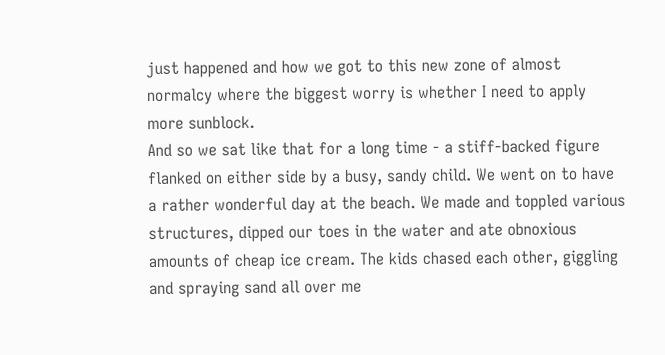just happened and how we got to this new zone of almost normalcy where the biggest worry is whether I need to apply more sunblock.
And so we sat like that for a long time - a stiff-backed figure flanked on either side by a busy, sandy child. We went on to have a rather wonderful day at the beach. We made and toppled various structures, dipped our toes in the water and ate obnoxious amounts of cheap ice cream. The kids chased each other, giggling and spraying sand all over me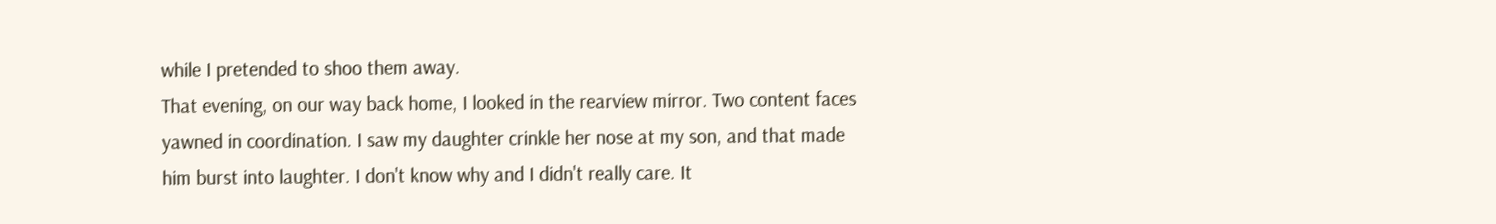while I pretended to shoo them away.
That evening, on our way back home, I looked in the rearview mirror. Two content faces yawned in coordination. I saw my daughter crinkle her nose at my son, and that made him burst into laughter. I don't know why and I didn't really care. It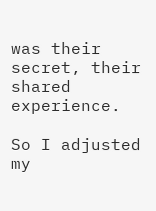was their secret, their shared experience.

So I adjusted my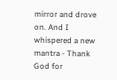mirror and drove on. And I whispered a new mantra - Thank God for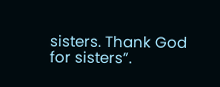sisters. Thank God for sisters”.